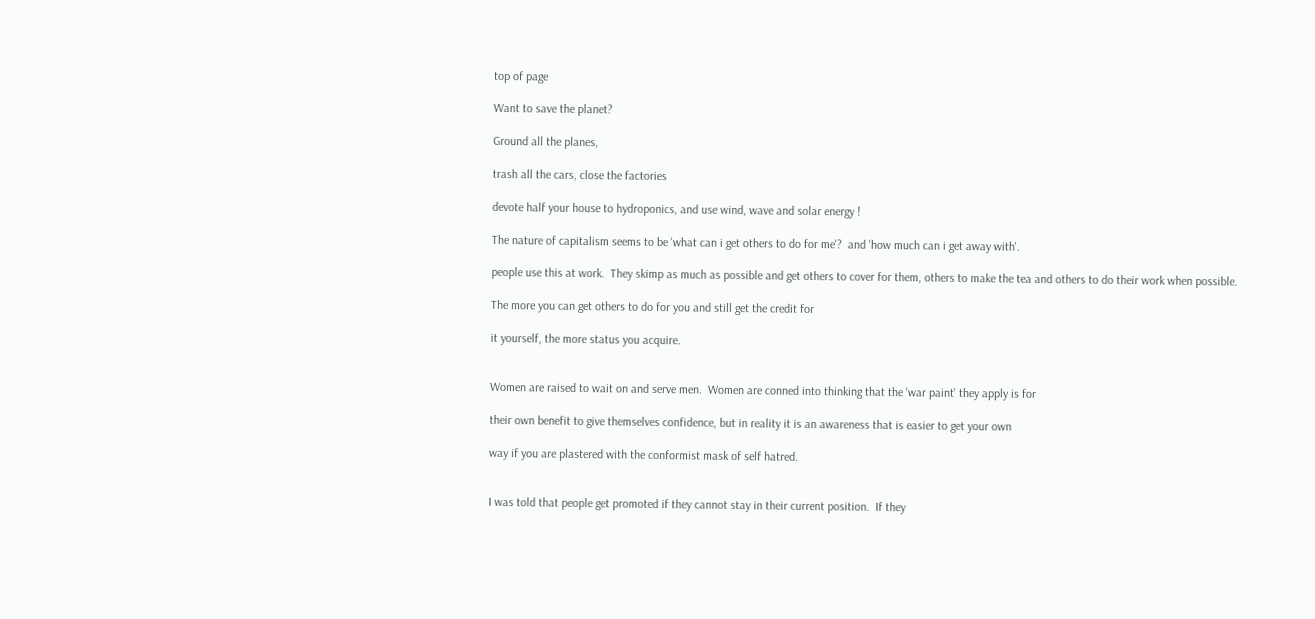top of page

Want to save the planet?

Ground all the planes,

trash all the cars, close the factories

devote half your house to hydroponics, and use wind, wave and solar energy !

The nature of capitalism seems to be 'what can i get others to do for me'?  and 'how much can i get away with'.

people use this at work.  They skimp as much as possible and get others to cover for them, others to make the tea and others to do their work when possible.

The more you can get others to do for you and still get the credit for

it yourself, the more status you acquire.


Women are raised to wait on and serve men.  Women are conned into thinking that the 'war paint' they apply is for

their own benefit to give themselves confidence, but in reality it is an awareness that is easier to get your own

way if you are plastered with the conformist mask of self hatred.


I was told that people get promoted if they cannot stay in their current position.  If they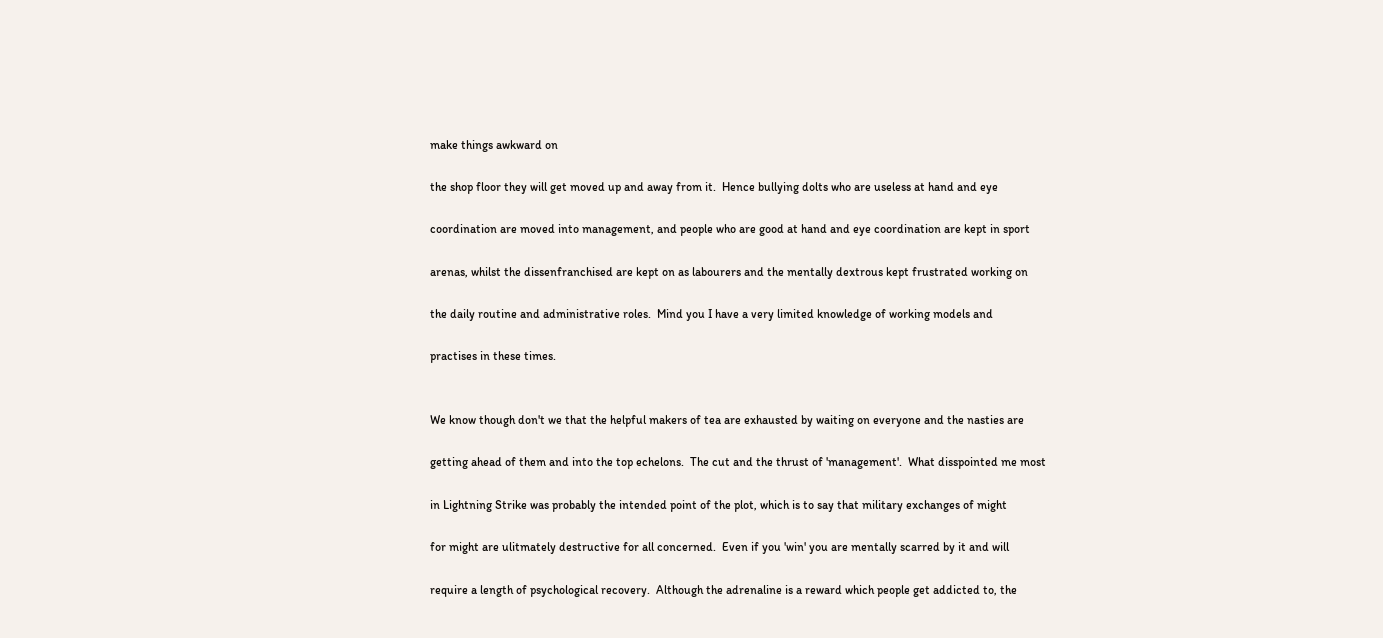make things awkward on

the shop floor they will get moved up and away from it.  Hence bullying dolts who are useless at hand and eye

coordination are moved into management, and people who are good at hand and eye coordination are kept in sport

arenas, whilst the dissenfranchised are kept on as labourers and the mentally dextrous kept frustrated working on

the daily routine and administrative roles.  Mind you I have a very limited knowledge of working models and

practises in these times.


We know though don't we that the helpful makers of tea are exhausted by waiting on everyone and the nasties are

getting ahead of them and into the top echelons.  The cut and the thrust of 'management'.  What disspointed me most

in Lightning Strike was probably the intended point of the plot, which is to say that military exchanges of might

for might are ulitmately destructive for all concerned.  Even if you 'win' you are mentally scarred by it and will

require a length of psychological recovery.  Although the adrenaline is a reward which people get addicted to, the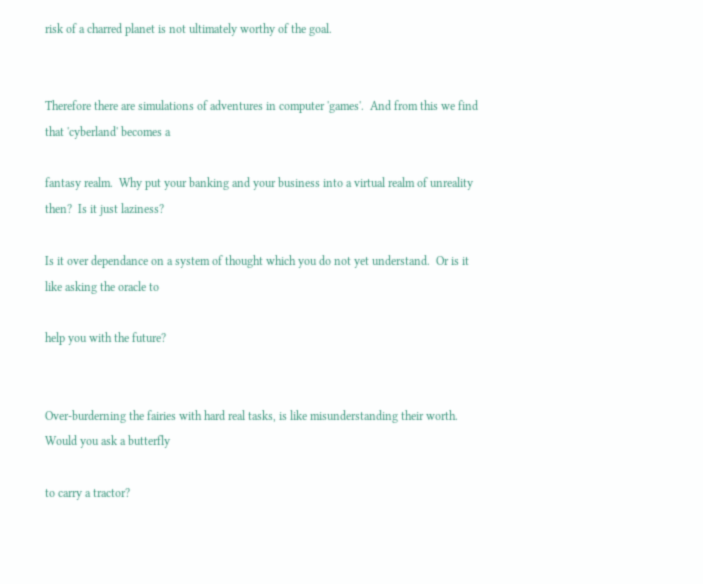risk of a charred planet is not ultimately worthy of the goal.


Therefore there are simulations of adventures in computer 'games'.  And from this we find that 'cyberland' becomes a

fantasy realm.  Why put your banking and your business into a virtual realm of unreality then?  Is it just laziness?

Is it over dependance on a system of thought which you do not yet understand.  Or is it like asking the oracle to

help you with the future?


Over-burderning the fairies with hard real tasks, is like misunderstanding their worth.  Would you ask a butterfly

to carry a tractor?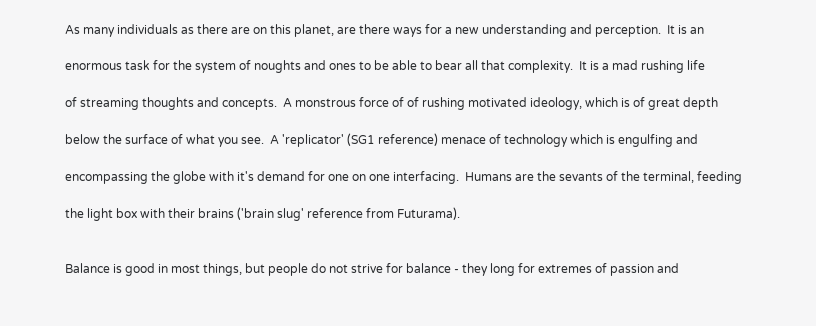As many individuals as there are on this planet, are there ways for a new understanding and perception.  It is an

enormous task for the system of noughts and ones to be able to bear all that complexity.  It is a mad rushing life

of streaming thoughts and concepts.  A monstrous force of of rushing motivated ideology, which is of great depth

below the surface of what you see.  A 'replicator' (SG1 reference) menace of technology which is engulfing and

encompassing the globe with it's demand for one on one interfacing.  Humans are the sevants of the terminal, feeding

the light box with their brains ('brain slug' reference from Futurama).


Balance is good in most things, but people do not strive for balance - they long for extremes of passion and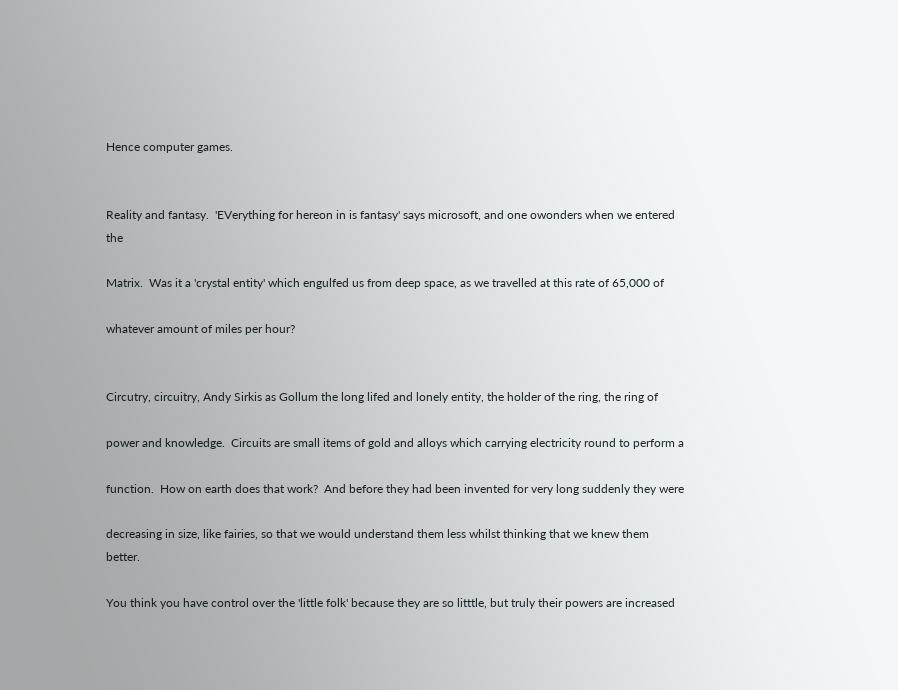Hence computer games.


Reality and fantasy.  'EVerything for hereon in is fantasy' says microsoft, and one owonders when we entered the

Matrix.  Was it a 'crystal entity' which engulfed us from deep space, as we travelled at this rate of 65,000 of

whatever amount of miles per hour?


Circutry, circuitry, Andy Sirkis as Gollum the long lifed and lonely entity, the holder of the ring, the ring of

power and knowledge.  Circuits are small items of gold and alloys which carrying electricity round to perform a

function.  How on earth does that work?  And before they had been invented for very long suddenly they were

decreasing in size, like fairies, so that we would understand them less whilst thinking that we knew them better.

You think you have control over the 'little folk' because they are so litttle, but truly their powers are increased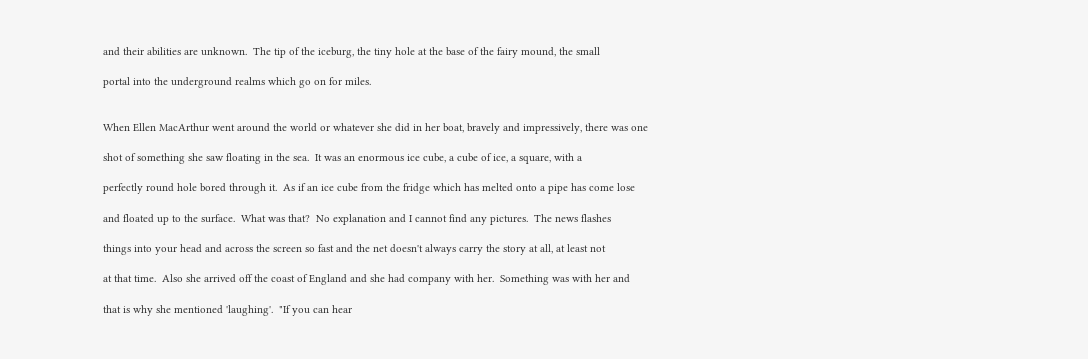and their abilities are unknown.  The tip of the iceburg, the tiny hole at the base of the fairy mound, the small

portal into the underground realms which go on for miles.


When Ellen MacArthur went around the world or whatever she did in her boat, bravely and impressively, there was one

shot of something she saw floating in the sea.  It was an enormous ice cube, a cube of ice, a square, with a

perfectly round hole bored through it.  As if an ice cube from the fridge which has melted onto a pipe has come lose

and floated up to the surface.  What was that?  No explanation and I cannot find any pictures.  The news flashes

things into your head and across the screen so fast and the net doesn't always carry the story at all, at least not

at that time.  Also she arrived off the coast of England and she had company with her.  Something was with her and

that is why she mentioned 'laughing'.  "If you can hear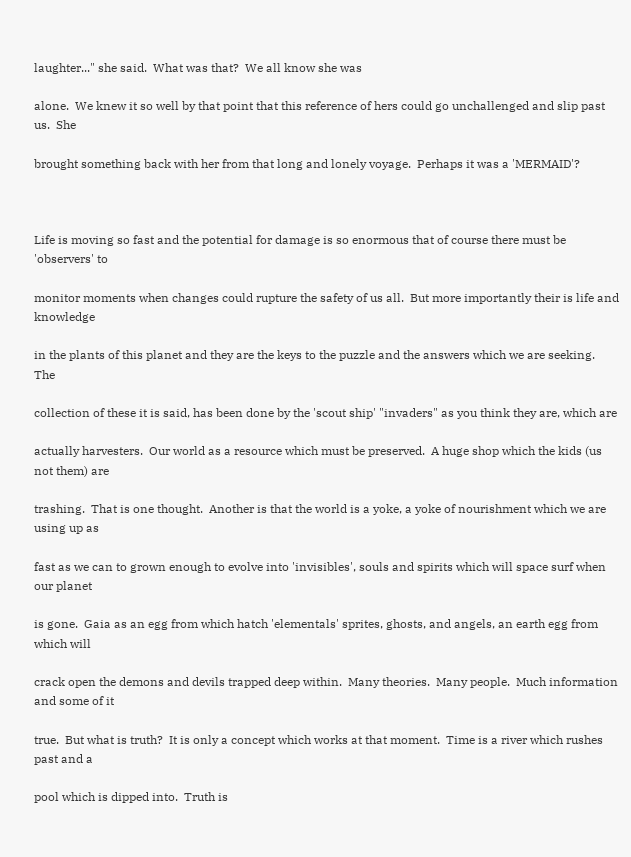laughter..." she said.  What was that?  We all know she was

alone.  We knew it so well by that point that this reference of hers could go unchallenged and slip past us.  She

brought something back with her from that long and lonely voyage.  Perhaps it was a 'MERMAID'?



Life is moving so fast and the potential for damage is so enormous that of course there must be 'observers' to

monitor moments when changes could rupture the safety of us all.  But more importantly their is life and knowledge

in the plants of this planet and they are the keys to the puzzle and the answers which we are seeking.  The

collection of these it is said, has been done by the 'scout ship' "invaders" as you think they are, which are

actually harvesters.  Our world as a resource which must be preserved.  A huge shop which the kids (us not them) are

trashing.  That is one thought.  Another is that the world is a yoke, a yoke of nourishment which we are using up as

fast as we can to grown enough to evolve into 'invisibles', souls and spirits which will space surf when our planet

is gone.  Gaia as an egg from which hatch 'elementals' sprites, ghosts, and angels, an earth egg from which will

crack open the demons and devils trapped deep within.  Many theories.  Many people.  Much information and some of it

true.  But what is truth?  It is only a concept which works at that moment.  Time is a river which rushes past and a

pool which is dipped into.  Truth is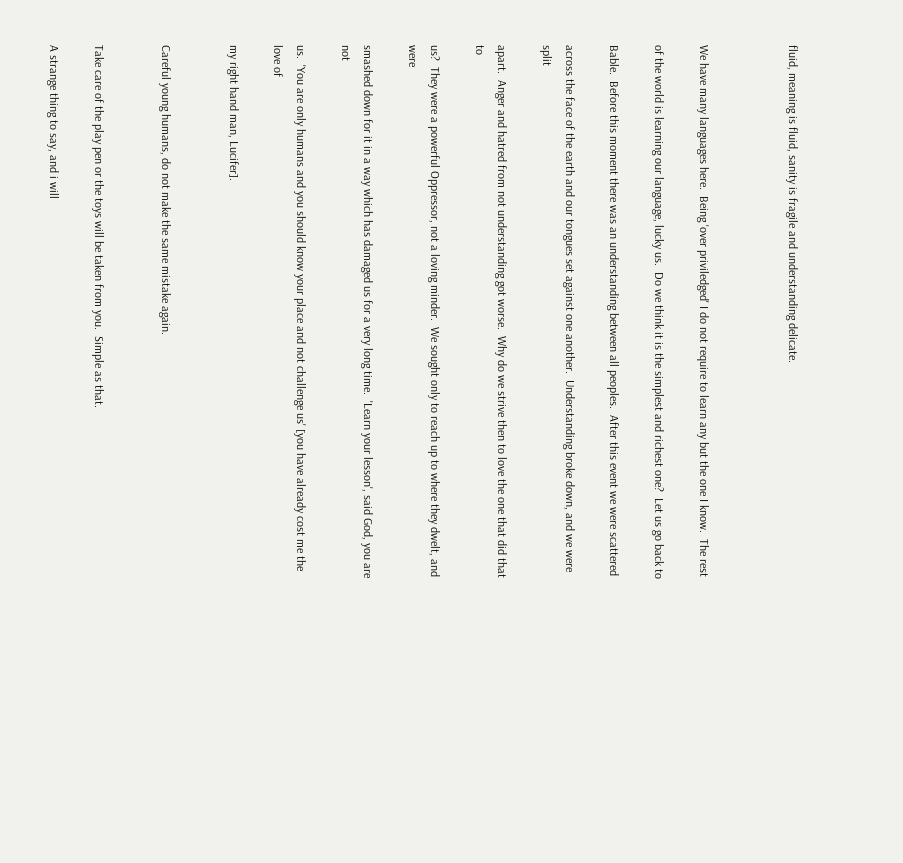fluid, meaning is fluid, sanity is fragile and understanding delicate.



We have many languages here.  Being 'over priviledged' I do not require to learn any but the one I know.  The rest

of the world is learning our language, lucky us.  Do we think it is the simplest and richest one?  Let us go back to

Bable.  Before this moment there was an understanding between all peoples.  After this event we were scattered

across the face of the earth and our tongues set against one another.  Understanding broke down, and we were split

apart.  Anger and hatred from not understanding got worse.  Why do we strive then to love the one that did that to

us?  They were a powerful Oppressor, not a loving minder.  We sought only to reach up to where they dwelt, and were

smashed down for it in a way which has damaged us for a very long time.  'Learn your lesson', said God, you are not

us.  'You are only humans and you should know your place and not challenge us' [you have already cost me the love of

my right hand man, Lucifer].


Careful young humans, do not make the same mistake again.


Take care of the play pen or the toys will be taken from you.  Simple as that.

A strange thing to say, and i will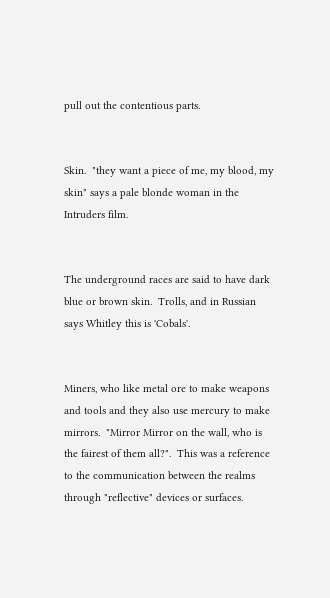pull out the contentious parts.


Skin.  "they want a piece of me, my blood, my skin" says a pale blonde woman in the Intruders film.


The underground races are said to have dark blue or brown skin.  Trolls, and in Russian says Whitley this is 'Cobals'.


Miners, who like metal ore to make weapons and tools and they also use mercury to make mirrors.  "Mirror Mirror on the wall, who is the fairest of them all?".  This was a reference to the communication between the realms through "reflective" devices or surfaces.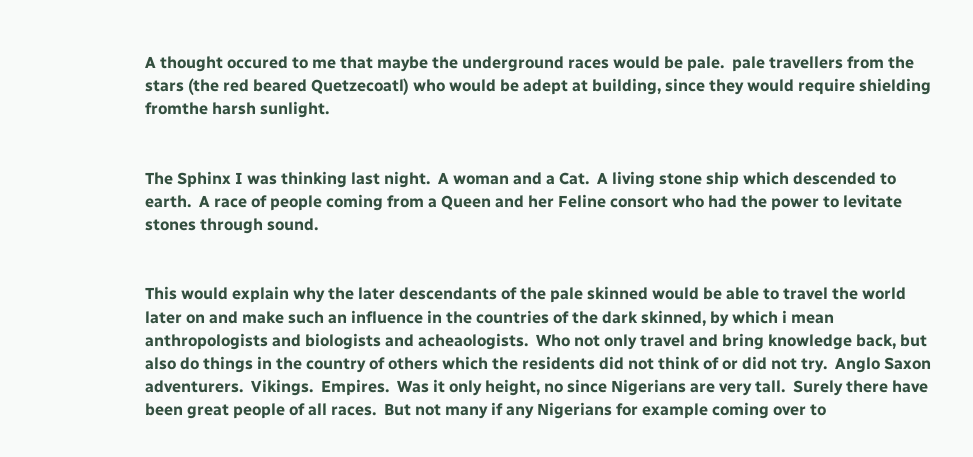A thought occured to me that maybe the underground races would be pale.  pale travellers from the stars (the red beared Quetzecoatl) who would be adept at building, since they would require shielding fromthe harsh sunlight.


The Sphinx I was thinking last night.  A woman and a Cat.  A living stone ship which descended to earth.  A race of people coming from a Queen and her Feline consort who had the power to levitate stones through sound.


This would explain why the later descendants of the pale skinned would be able to travel the world later on and make such an influence in the countries of the dark skinned, by which i mean anthropologists and biologists and acheaologists.  Who not only travel and bring knowledge back, but also do things in the country of others which the residents did not think of or did not try.  Anglo Saxon adventurers.  Vikings.  Empires.  Was it only height, no since Nigerians are very tall.  Surely there have been great people of all races.  But not many if any Nigerians for example coming over to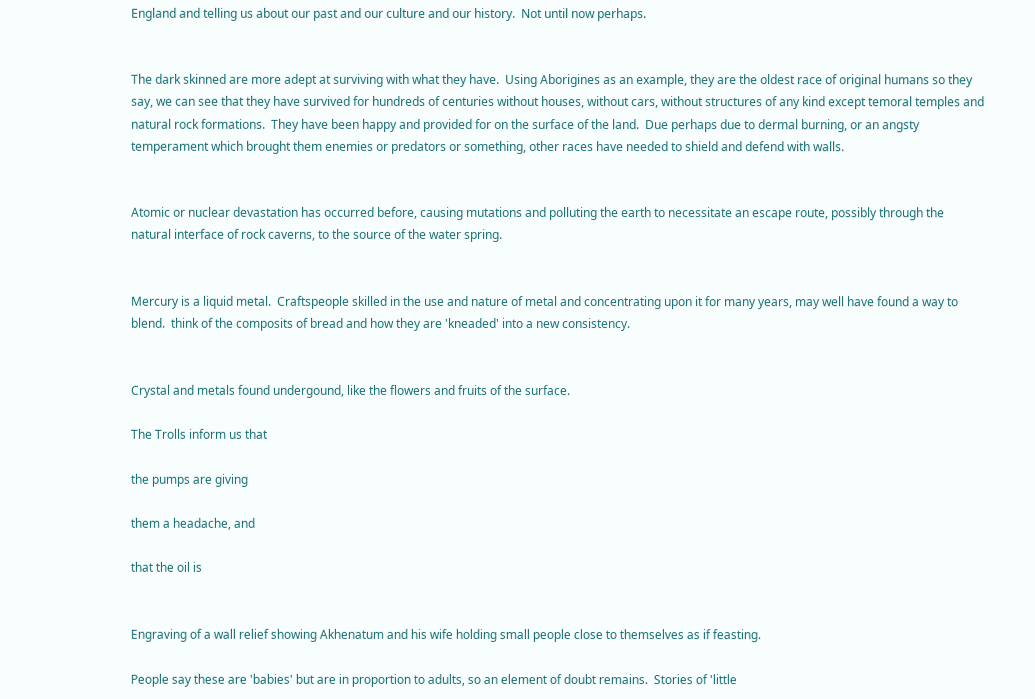England and telling us about our past and our culture and our history.  Not until now perhaps.


The dark skinned are more adept at surviving with what they have.  Using Aborigines as an example, they are the oldest race of original humans so they say, we can see that they have survived for hundreds of centuries without houses, without cars, without structures of any kind except temoral temples and natural rock formations.  They have been happy and provided for on the surface of the land.  Due perhaps due to dermal burning, or an angsty temperament which brought them enemies or predators or something, other races have needed to shield and defend with walls.


Atomic or nuclear devastation has occurred before, causing mutations and polluting the earth to necessitate an escape route, possibly through the natural interface of rock caverns, to the source of the water spring.


Mercury is a liquid metal.  Craftspeople skilled in the use and nature of metal and concentrating upon it for many years, may well have found a way to blend.  think of the composits of bread and how they are 'kneaded' into a new consistency.


Crystal and metals found undergound, like the flowers and fruits of the surface.

The Trolls inform us that

the pumps are giving

them a headache, and

that the oil is


Engraving of a wall relief showing Akhenatum and his wife holding small people close to themselves as if feasting.

People say these are 'babies' but are in proportion to adults, so an element of doubt remains.  Stories of 'little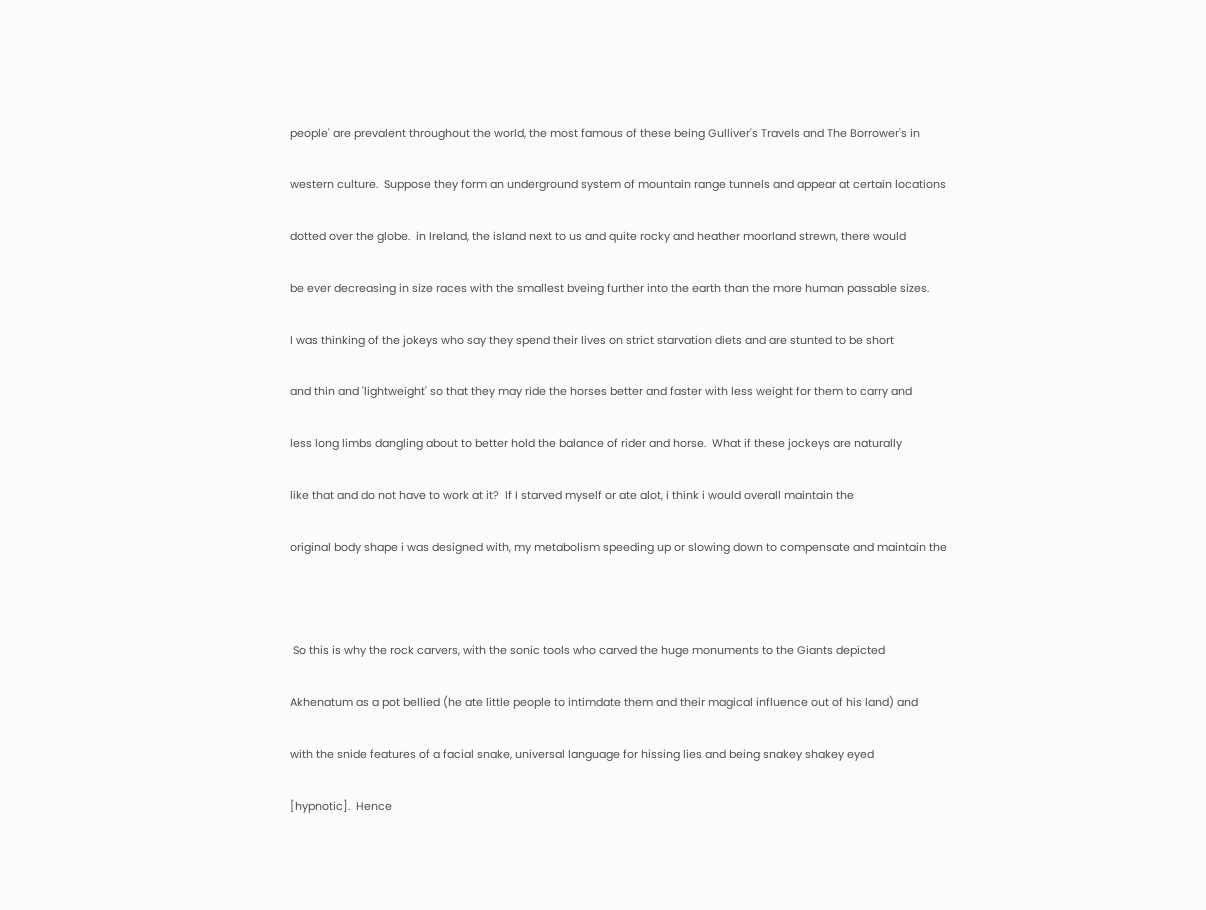people' are prevalent throughout the world, the most famous of these being Gulliver's Travels and The Borrower's in

western culture.  Suppose they form an underground system of mountain range tunnels and appear at certain locations

dotted over the globe.  in Ireland, the island next to us and quite rocky and heather moorland strewn, there would

be ever decreasing in size races with the smallest bveing further into the earth than the more human passable sizes.

I was thinking of the jokeys who say they spend their lives on strict starvation diets and are stunted to be short

and thin and 'lightweight' so that they may ride the horses better and faster with less weight for them to carry and

less long limbs dangling about to better hold the balance of rider and horse.  What if these jockeys are naturally

like that and do not have to work at it?  If I starved myself or ate alot, i think i would overall maintain the

original body shape i was designed with, my metabolism speeding up or slowing down to compensate and maintain the



 So this is why the rock carvers, with the sonic tools who carved the huge monuments to the Giants depicted

Akhenatum as a pot bellied (he ate little people to intimdate them and their magical influence out of his land) and

with the snide features of a facial snake, universal language for hissing lies and being snakey shakey eyed

[hypnotic].  Hence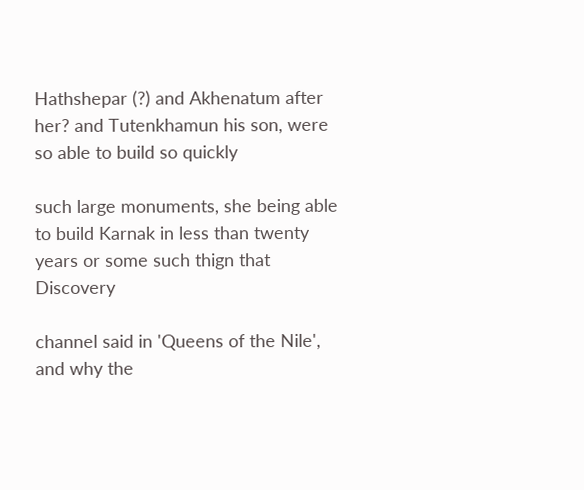Hathshepar (?) and Akhenatum after her? and Tutenkhamun his son, were so able to build so quickly

such large monuments, she being able to build Karnak in less than twenty years or some such thign that Discovery

channel said in 'Queens of the Nile', and why the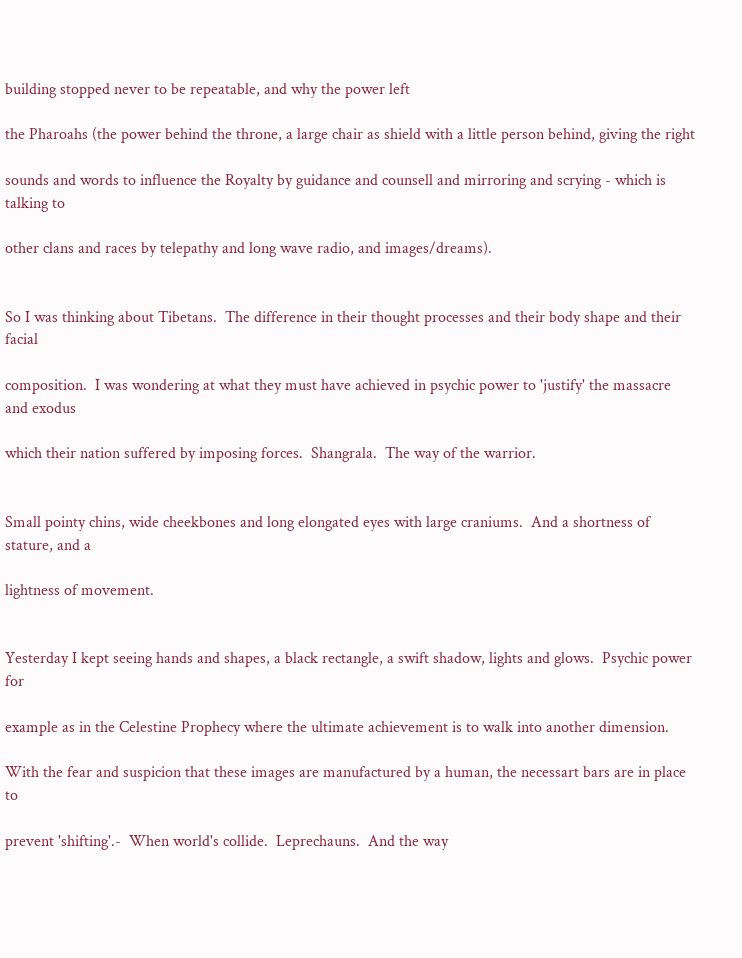building stopped never to be repeatable, and why the power left

the Pharoahs (the power behind the throne, a large chair as shield with a little person behind, giving the right

sounds and words to influence the Royalty by guidance and counsell and mirroring and scrying - which is talking to

other clans and races by telepathy and long wave radio, and images/dreams).


So I was thinking about Tibetans.  The difference in their thought processes and their body shape and their facial

composition.  I was wondering at what they must have achieved in psychic power to 'justify' the massacre and exodus

which their nation suffered by imposing forces.  Shangrala.  The way of the warrior.


Small pointy chins, wide cheekbones and long elongated eyes with large craniums.  And a shortness of stature, and a

lightness of movement.


Yesterday I kept seeing hands and shapes, a black rectangle, a swift shadow, lights and glows.  Psychic power for

example as in the Celestine Prophecy where the ultimate achievement is to walk into another dimension.

With the fear and suspicion that these images are manufactured by a human, the necessart bars are in place to

prevent 'shifting'.-  When world's collide.  Leprechauns.  And the way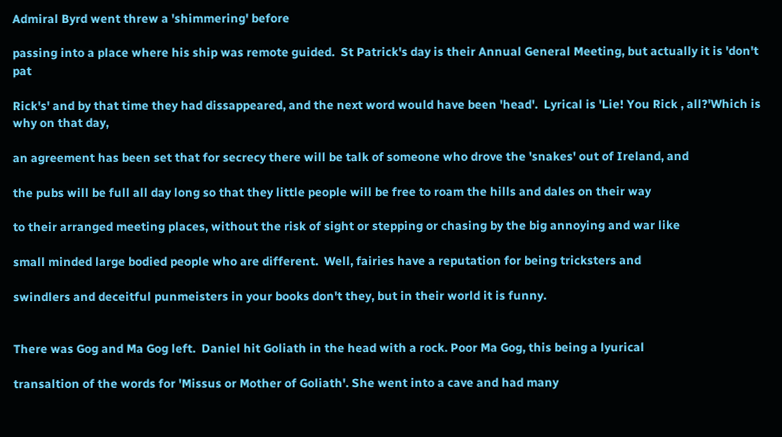Admiral Byrd went threw a 'shimmering' before

passing into a place where his ship was remote guided.  St Patrick's day is their Annual General Meeting, but actually it is 'don't  pat

Rick's' and by that time they had dissappeared, and the next word would have been 'head'.  Lyrical is 'Lie! You Rick , all?'Which is why on that day,

an agreement has been set that for secrecy there will be talk of someone who drove the 'snakes' out of Ireland, and

the pubs will be full all day long so that they little people will be free to roam the hills and dales on their way

to their arranged meeting places, without the risk of sight or stepping or chasing by the big annoying and war like

small minded large bodied people who are different.  Well, fairies have a reputation for being tricksters and

swindlers and deceitful punmeisters in your books don't they, but in their world it is funny.


There was Gog and Ma Gog left.  Daniel hit Goliath in the head with a rock. Poor Ma Gog, this being a lyurical

transaltion of the words for 'Missus or Mother of Goliath'. She went into a cave and had many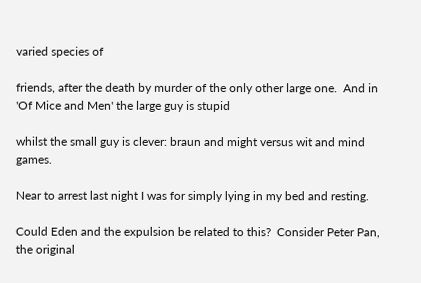varied species of

friends, after the death by murder of the only other large one.  And in 'Of Mice and Men' the large guy is stupid

whilst the small guy is clever: braun and might versus wit and mind games.

Near to arrest last night I was for simply lying in my bed and resting.

Could Eden and the expulsion be related to this?  Consider Peter Pan, the original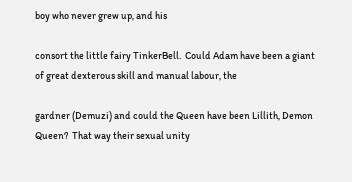boy who never grew up, and his

consort the little fairy TinkerBell.  Could Adam have been a giant of great dexterous skill and manual labour, the

gardner (Demuzi) and could the Queen have been Lillith, Demon Queen?  That way their sexual unity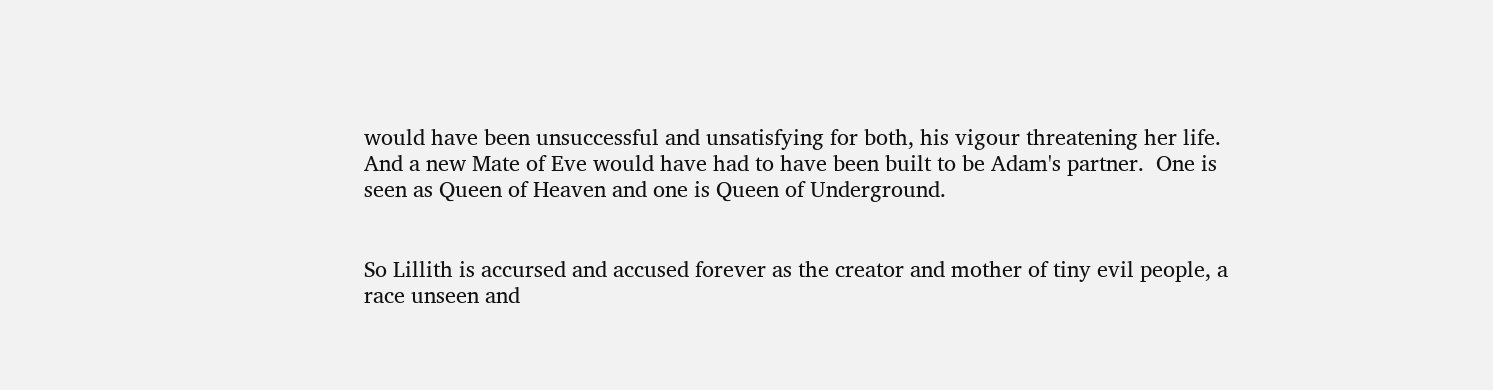would have been unsuccessful and unsatisfying for both, his vigour threatening her life.  And a new Mate of Eve would have had to have been built to be Adam's partner.  One is seen as Queen of Heaven and one is Queen of Underground.


So Lillith is accursed and accused forever as the creator and mother of tiny evil people, a race unseen and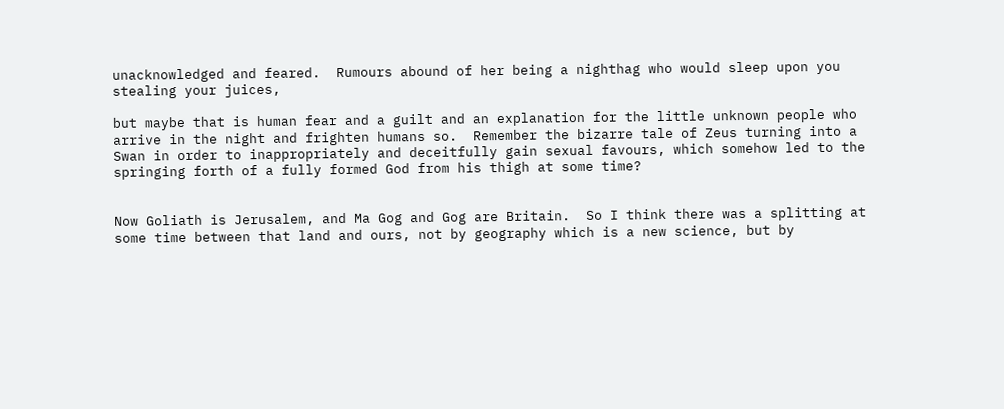unacknowledged and feared.  Rumours abound of her being a nighthag who would sleep upon you stealing your juices,

but maybe that is human fear and a guilt and an explanation for the little unknown people who arrive in the night and frighten humans so.  Remember the bizarre tale of Zeus turning into a Swan in order to inappropriately and deceitfully gain sexual favours, which somehow led to the springing forth of a fully formed God from his thigh at some time?


Now Goliath is Jerusalem, and Ma Gog and Gog are Britain.  So I think there was a splitting at some time between that land and ours, not by geography which is a new science, but by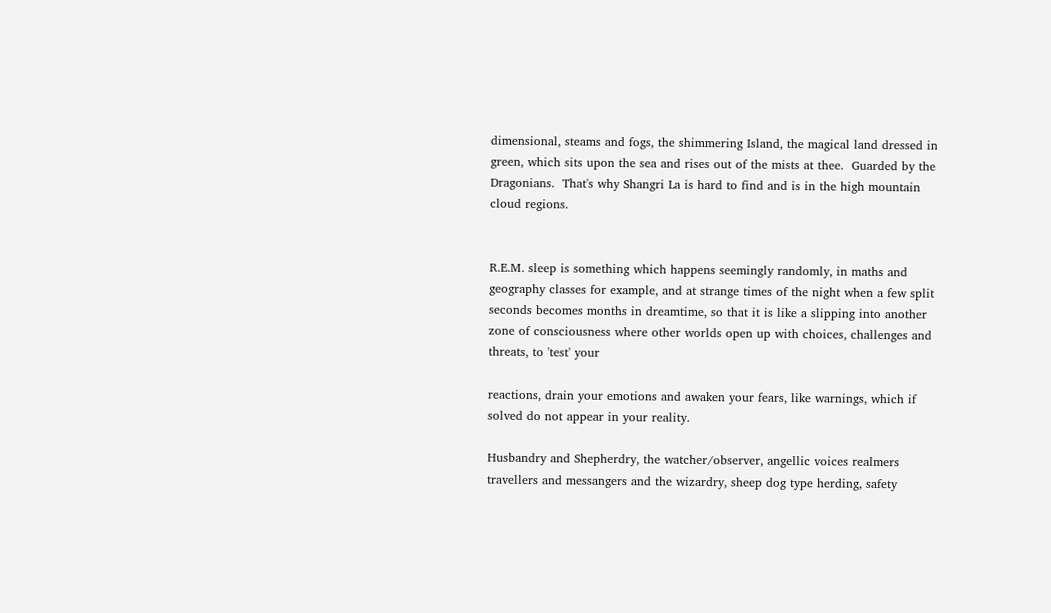dimensional, steams and fogs, the shimmering Island, the magical land dressed in green, which sits upon the sea and rises out of the mists at thee.  Guarded by the Dragonians.  That's why Shangri La is hard to find and is in the high mountain cloud regions.


R.E.M. sleep is something which happens seemingly randomly, in maths and geography classes for example, and at strange times of the night when a few split seconds becomes months in dreamtime, so that it is like a slipping into another zone of consciousness where other worlds open up with choices, challenges and threats, to 'test' your

reactions, drain your emotions and awaken your fears, like warnings, which if solved do not appear in your reality.

Husbandry and Shepherdry, the watcher/observer, angellic voices realmers travellers and messangers and the wizardry, sheep dog type herding, safety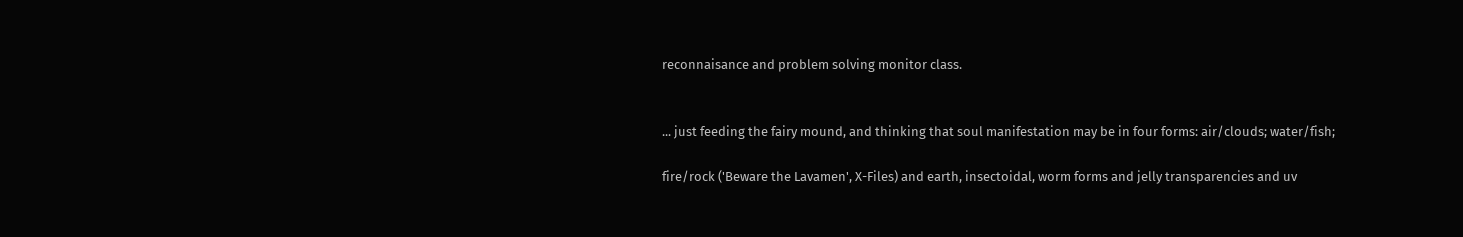reconnaisance and problem solving monitor class.


... just feeding the fairy mound, and thinking that soul manifestation may be in four forms: air/clouds; water/fish;

fire/rock ('Beware the Lavamen', X-Files) and earth, insectoidal, worm forms and jelly transparencies and uv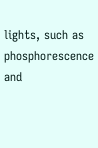lights, such as phosphorescence and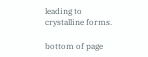leading to crystalline forms.

bottom of page